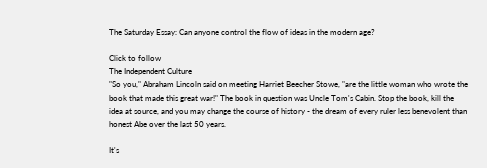The Saturday Essay: Can anyone control the flow of ideas in the modern age?

Click to follow
The Independent Culture
"So you," Abraham Lincoln said on meeting Harriet Beecher Stowe, "are the little woman who wrote the book that made this great war!" The book in question was Uncle Tom's Cabin. Stop the book, kill the idea at source, and you may change the course of history - the dream of every ruler less benevolent than honest Abe over the last 50 years.

It's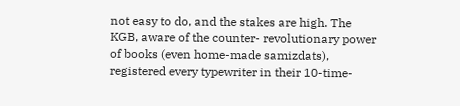not easy to do, and the stakes are high. The KGB, aware of the counter- revolutionary power of books (even home-made samizdats), registered every typewriter in their 10-time-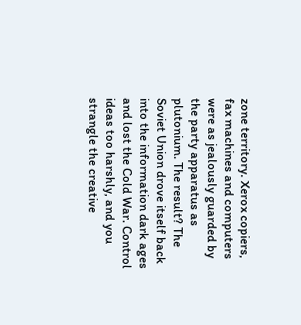zone territory. Xerox copiers, fax machines and computers were as jealously guarded by the party apparatus as plutonium. The result? The Soviet Union drove itself back into the information dark ages and lost the Cold War. Control ideas too harshly, and you strangle the creative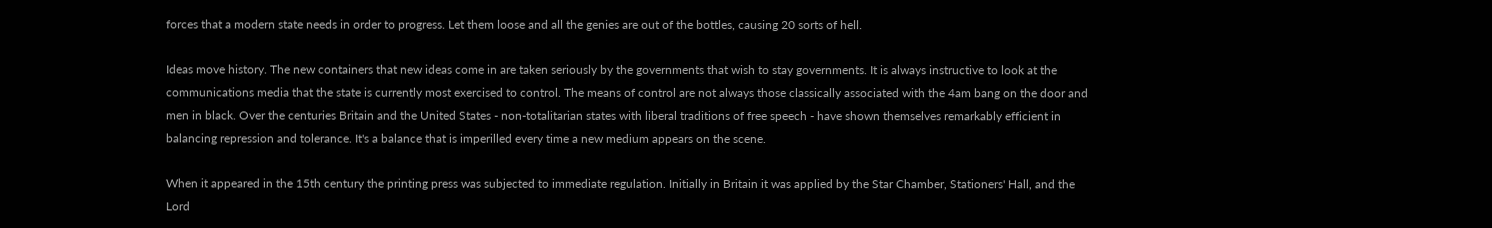forces that a modern state needs in order to progress. Let them loose and all the genies are out of the bottles, causing 20 sorts of hell.

Ideas move history. The new containers that new ideas come in are taken seriously by the governments that wish to stay governments. It is always instructive to look at the communications media that the state is currently most exercised to control. The means of control are not always those classically associated with the 4am bang on the door and men in black. Over the centuries Britain and the United States - non-totalitarian states with liberal traditions of free speech - have shown themselves remarkably efficient in balancing repression and tolerance. It's a balance that is imperilled every time a new medium appears on the scene.

When it appeared in the 15th century the printing press was subjected to immediate regulation. Initially in Britain it was applied by the Star Chamber, Stationers' Hall, and the Lord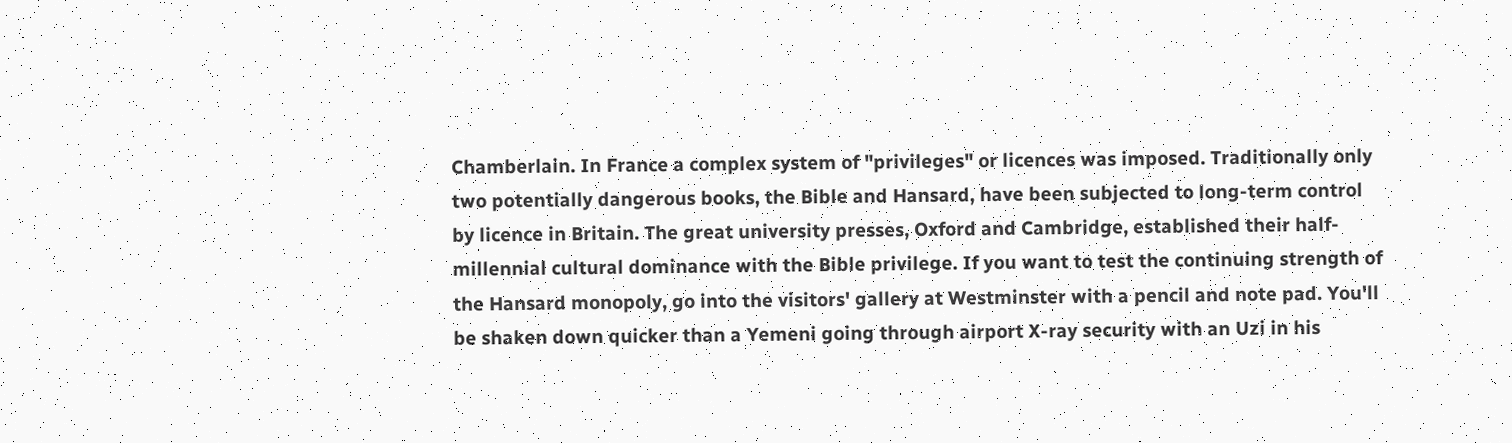Chamberlain. In France a complex system of "privileges" or licences was imposed. Traditionally only two potentially dangerous books, the Bible and Hansard, have been subjected to long-term control by licence in Britain. The great university presses, Oxford and Cambridge, established their half-millennial cultural dominance with the Bible privilege. If you want to test the continuing strength of the Hansard monopoly, go into the visitors' gallery at Westminster with a pencil and note pad. You'll be shaken down quicker than a Yemeni going through airport X-ray security with an Uzi in his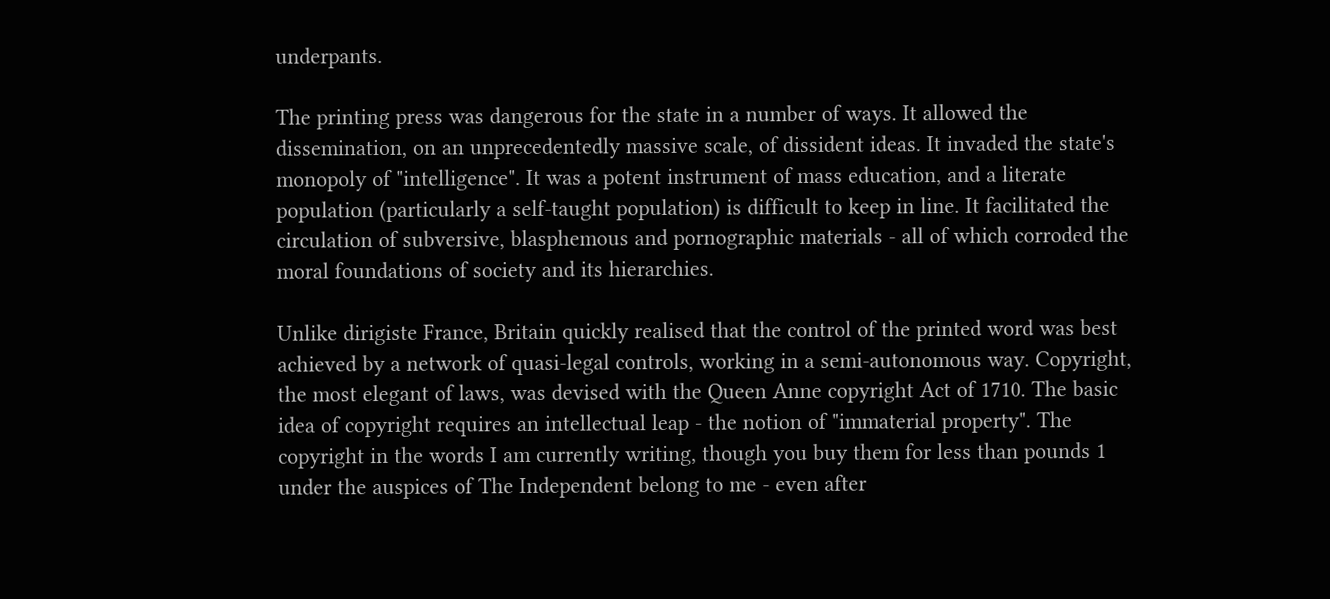underpants.

The printing press was dangerous for the state in a number of ways. It allowed the dissemination, on an unprecedentedly massive scale, of dissident ideas. It invaded the state's monopoly of "intelligence". It was a potent instrument of mass education, and a literate population (particularly a self-taught population) is difficult to keep in line. It facilitated the circulation of subversive, blasphemous and pornographic materials - all of which corroded the moral foundations of society and its hierarchies.

Unlike dirigiste France, Britain quickly realised that the control of the printed word was best achieved by a network of quasi-legal controls, working in a semi-autonomous way. Copyright, the most elegant of laws, was devised with the Queen Anne copyright Act of 1710. The basic idea of copyright requires an intellectual leap - the notion of "immaterial property". The copyright in the words I am currently writing, though you buy them for less than pounds 1 under the auspices of The Independent belong to me - even after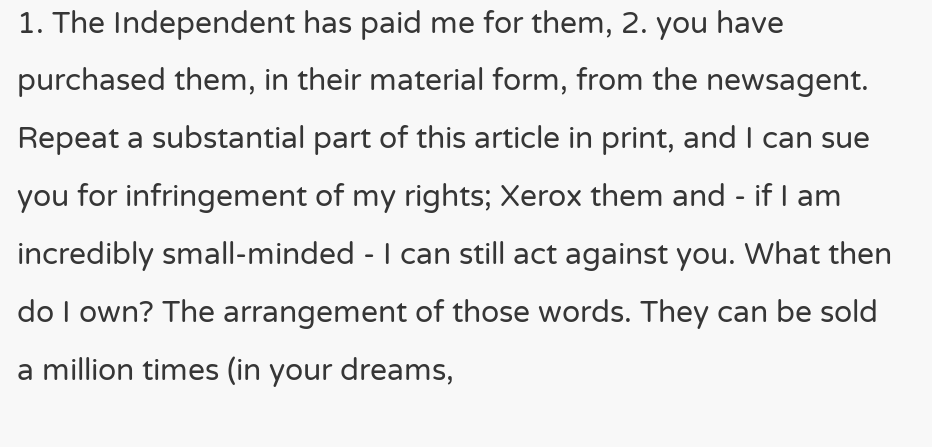1. The Independent has paid me for them, 2. you have purchased them, in their material form, from the newsagent. Repeat a substantial part of this article in print, and I can sue you for infringement of my rights; Xerox them and - if I am incredibly small-minded - I can still act against you. What then do I own? The arrangement of those words. They can be sold a million times (in your dreams,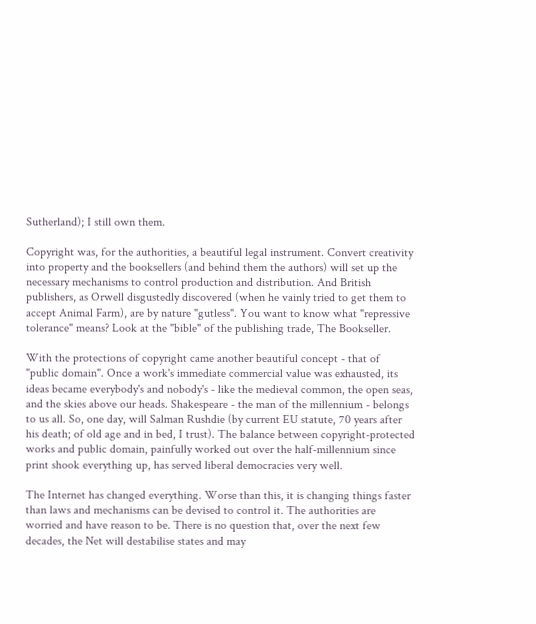Sutherland); I still own them.

Copyright was, for the authorities, a beautiful legal instrument. Convert creativity into property and the booksellers (and behind them the authors) will set up the necessary mechanisms to control production and distribution. And British publishers, as Orwell disgustedly discovered (when he vainly tried to get them to accept Animal Farm), are by nature "gutless". You want to know what "repressive tolerance" means? Look at the "bible" of the publishing trade, The Bookseller.

With the protections of copyright came another beautiful concept - that of "public domain". Once a work's immediate commercial value was exhausted, its ideas became everybody's and nobody's - like the medieval common, the open seas, and the skies above our heads. Shakespeare - the man of the millennium - belongs to us all. So, one day, will Salman Rushdie (by current EU statute, 70 years after his death; of old age and in bed, I trust). The balance between copyright-protected works and public domain, painfully worked out over the half-millennium since print shook everything up, has served liberal democracies very well.

The Internet has changed everything. Worse than this, it is changing things faster than laws and mechanisms can be devised to control it. The authorities are worried and have reason to be. There is no question that, over the next few decades, the Net will destabilise states and may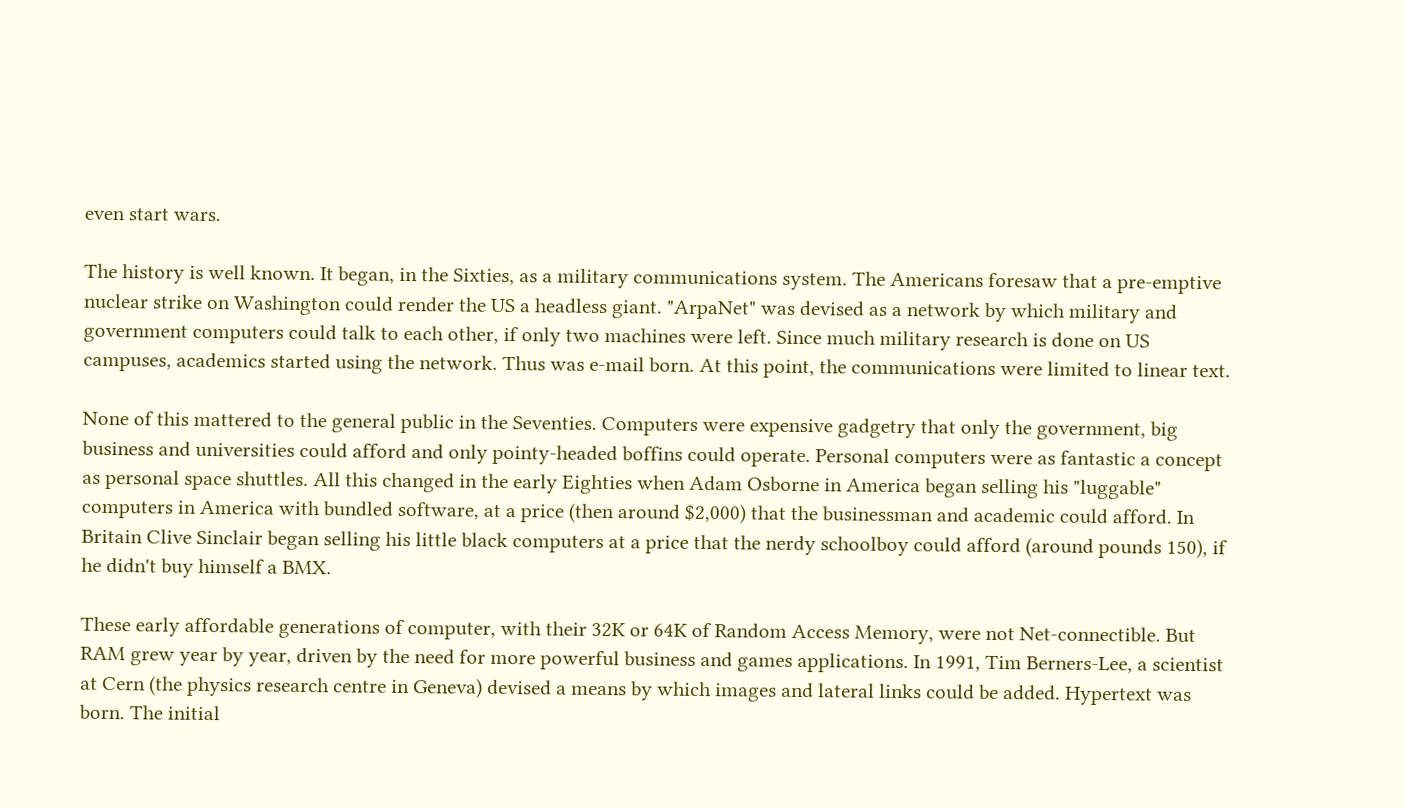even start wars.

The history is well known. It began, in the Sixties, as a military communications system. The Americans foresaw that a pre-emptive nuclear strike on Washington could render the US a headless giant. "ArpaNet" was devised as a network by which military and government computers could talk to each other, if only two machines were left. Since much military research is done on US campuses, academics started using the network. Thus was e-mail born. At this point, the communications were limited to linear text.

None of this mattered to the general public in the Seventies. Computers were expensive gadgetry that only the government, big business and universities could afford and only pointy-headed boffins could operate. Personal computers were as fantastic a concept as personal space shuttles. All this changed in the early Eighties when Adam Osborne in America began selling his "luggable" computers in America with bundled software, at a price (then around $2,000) that the businessman and academic could afford. In Britain Clive Sinclair began selling his little black computers at a price that the nerdy schoolboy could afford (around pounds 150), if he didn't buy himself a BMX.

These early affordable generations of computer, with their 32K or 64K of Random Access Memory, were not Net-connectible. But RAM grew year by year, driven by the need for more powerful business and games applications. In 1991, Tim Berners-Lee, a scientist at Cern (the physics research centre in Geneva) devised a means by which images and lateral links could be added. Hypertext was born. The initial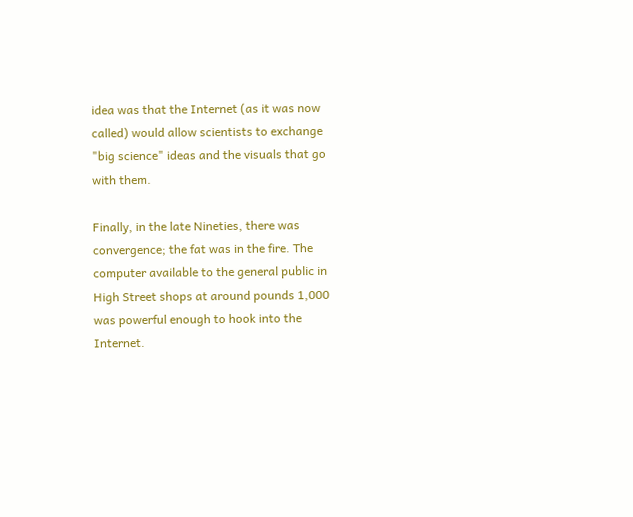idea was that the Internet (as it was now called) would allow scientists to exchange "big science" ideas and the visuals that go with them.

Finally, in the late Nineties, there was convergence; the fat was in the fire. The computer available to the general public in High Street shops at around pounds 1,000 was powerful enough to hook into the Internet.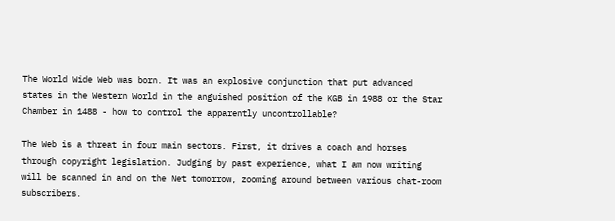The World Wide Web was born. It was an explosive conjunction that put advanced states in the Western World in the anguished position of the KGB in 1988 or the Star Chamber in 1488 - how to control the apparently uncontrollable?

The Web is a threat in four main sectors. First, it drives a coach and horses through copyright legislation. Judging by past experience, what I am now writing will be scanned in and on the Net tomorrow, zooming around between various chat-room subscribers.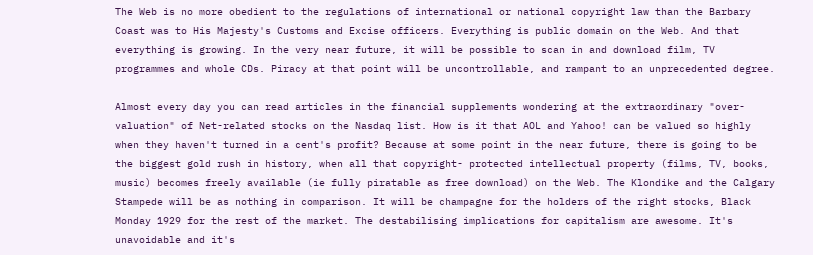The Web is no more obedient to the regulations of international or national copyright law than the Barbary Coast was to His Majesty's Customs and Excise officers. Everything is public domain on the Web. And that everything is growing. In the very near future, it will be possible to scan in and download film, TV programmes and whole CDs. Piracy at that point will be uncontrollable, and rampant to an unprecedented degree.

Almost every day you can read articles in the financial supplements wondering at the extraordinary "over-valuation" of Net-related stocks on the Nasdaq list. How is it that AOL and Yahoo! can be valued so highly when they haven't turned in a cent's profit? Because at some point in the near future, there is going to be the biggest gold rush in history, when all that copyright- protected intellectual property (films, TV, books, music) becomes freely available (ie fully piratable as free download) on the Web. The Klondike and the Calgary Stampede will be as nothing in comparison. It will be champagne for the holders of the right stocks, Black Monday 1929 for the rest of the market. The destabilising implications for capitalism are awesome. It's unavoidable and it's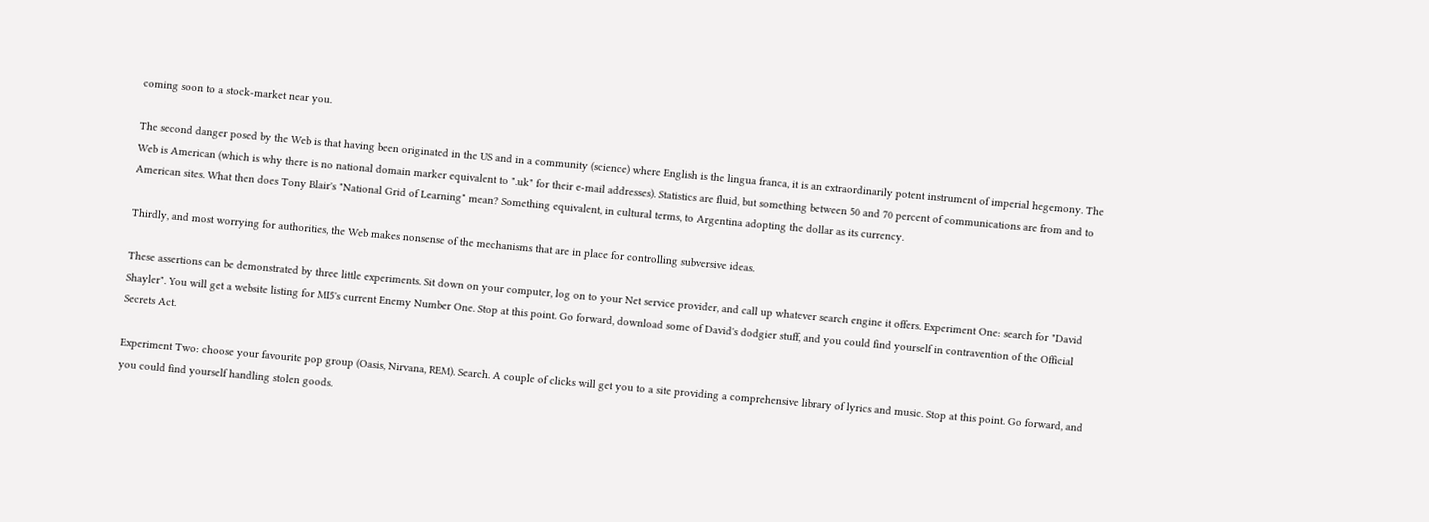coming soon to a stock-market near you.

The second danger posed by the Web is that having been originated in the US and in a community (science) where English is the lingua franca, it is an extraordinarily potent instrument of imperial hegemony. The Web is American (which is why there is no national domain marker equivalent to ".uk" for their e-mail addresses). Statistics are fluid, but something between 50 and 70 percent of communications are from and to American sites. What then does Tony Blair's "National Grid of Learning" mean? Something equivalent, in cultural terms, to Argentina adopting the dollar as its currency.

Thirdly, and most worrying for authorities, the Web makes nonsense of the mechanisms that are in place for controlling subversive ideas.

These assertions can be demonstrated by three little experiments. Sit down on your computer, log on to your Net service provider, and call up whatever search engine it offers. Experiment One: search for "David Shayler". You will get a website listing for MI5's current Enemy Number One. Stop at this point. Go forward, download some of David's dodgier stuff, and you could find yourself in contravention of the Official Secrets Act.

Experiment Two: choose your favourite pop group (Oasis, Nirvana, REM). Search. A couple of clicks will get you to a site providing a comprehensive library of lyrics and music. Stop at this point. Go forward, and you could find yourself handling stolen goods.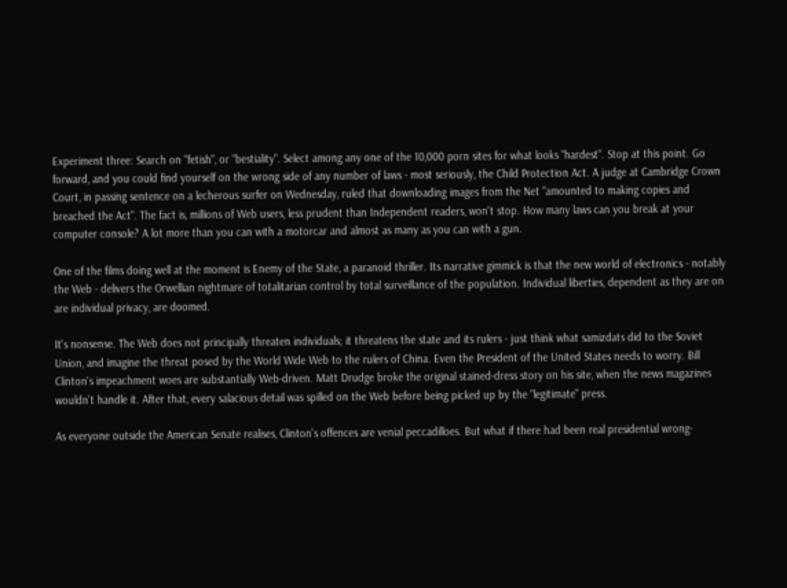Experiment three: Search on "fetish", or "bestiality". Select among any one of the 10,000 porn sites for what looks "hardest". Stop at this point. Go forward, and you could find yourself on the wrong side of any number of laws - most seriously, the Child Protection Act. A judge at Cambridge Crown Court, in passing sentence on a lecherous surfer on Wednesday, ruled that downloading images from the Net "amounted to making copies and breached the Act". The fact is, millions of Web users, less prudent than Independent readers, won't stop. How many laws can you break at your computer console? A lot more than you can with a motorcar and almost as many as you can with a gun.

One of the films doing well at the moment is Enemy of the State, a paranoid thriller. Its narrative gimmick is that the new world of electronics - notably the Web - delivers the Orwellian nightmare of totalitarian control by total surveillance of the population. Individual liberties, dependent as they are on are individual privacy, are doomed.

It's nonsense. The Web does not principally threaten individuals; it threatens the state and its rulers - just think what samizdats did to the Soviet Union, and imagine the threat posed by the World Wide Web to the rulers of China. Even the President of the United States needs to worry. Bill Clinton's impeachment woes are substantially Web-driven. Matt Drudge broke the original stained-dress story on his site, when the news magazines wouldn't handle it. After that, every salacious detail was spilled on the Web before being picked up by the "legitimate" press.

As everyone outside the American Senate realises, Clinton's offences are venial peccadilloes. But what if there had been real presidential wrong-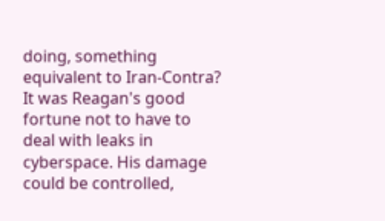doing, something equivalent to Iran-Contra? It was Reagan's good fortune not to have to deal with leaks in cyberspace. His damage could be controlled,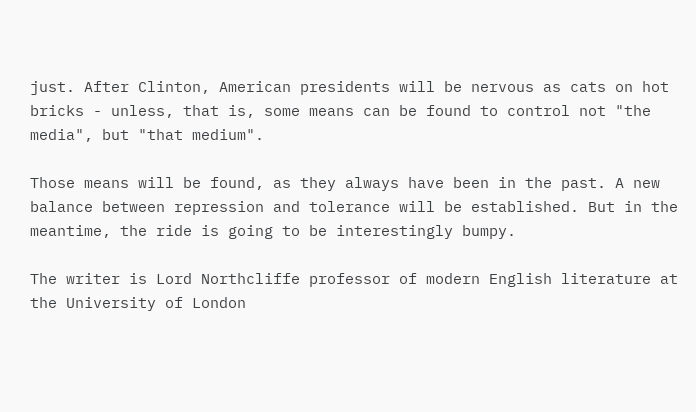just. After Clinton, American presidents will be nervous as cats on hot bricks - unless, that is, some means can be found to control not "the media", but "that medium".

Those means will be found, as they always have been in the past. A new balance between repression and tolerance will be established. But in the meantime, the ride is going to be interestingly bumpy.

The writer is Lord Northcliffe professor of modern English literature at the University of London